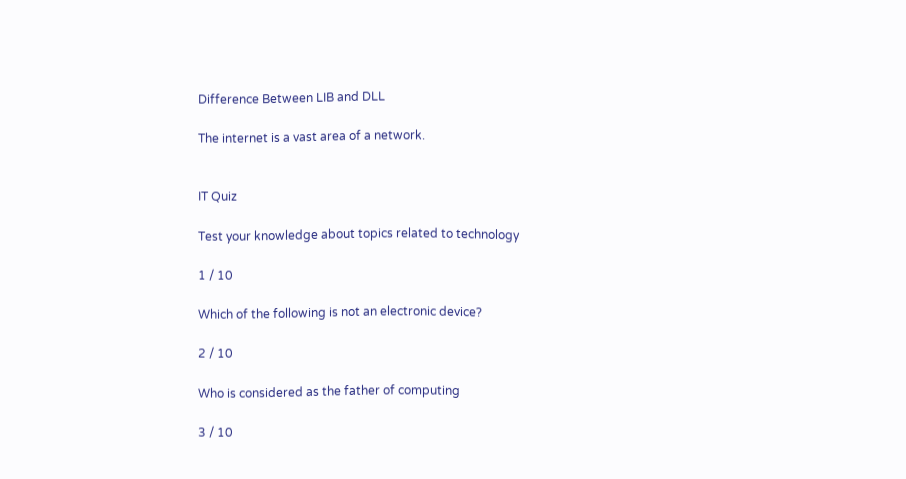Difference Between LIB and DLL

The internet is a vast area of a network.


IT Quiz

Test your knowledge about topics related to technology

1 / 10

Which of the following is not an electronic device?

2 / 10

Who is considered as the father of computing

3 / 10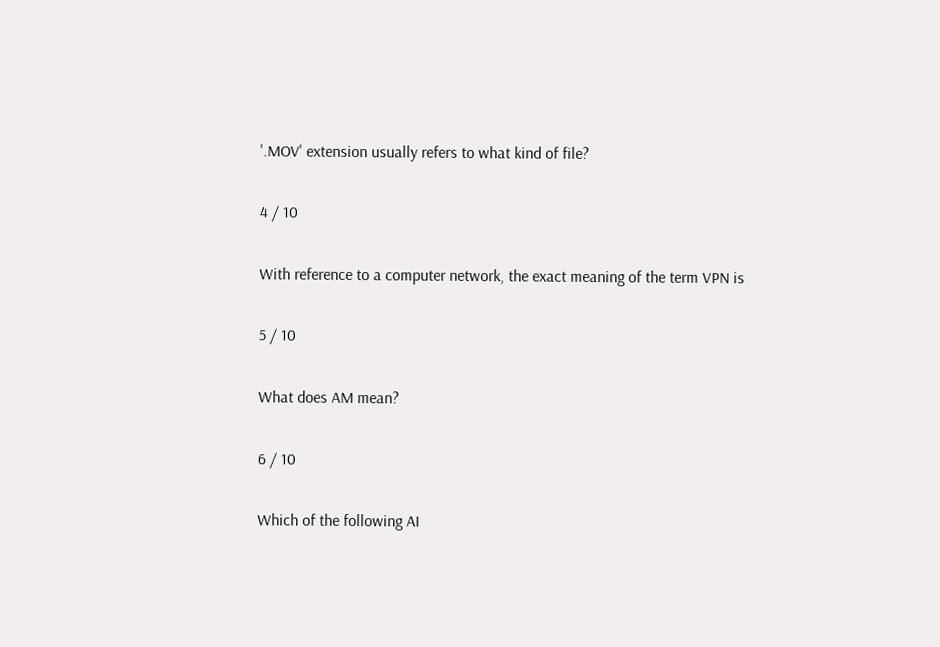'.MOV' extension usually refers to what kind of file?

4 / 10

With reference to a computer network, the exact meaning of the term VPN is

5 / 10

What does AM mean?

6 / 10

Which of the following AI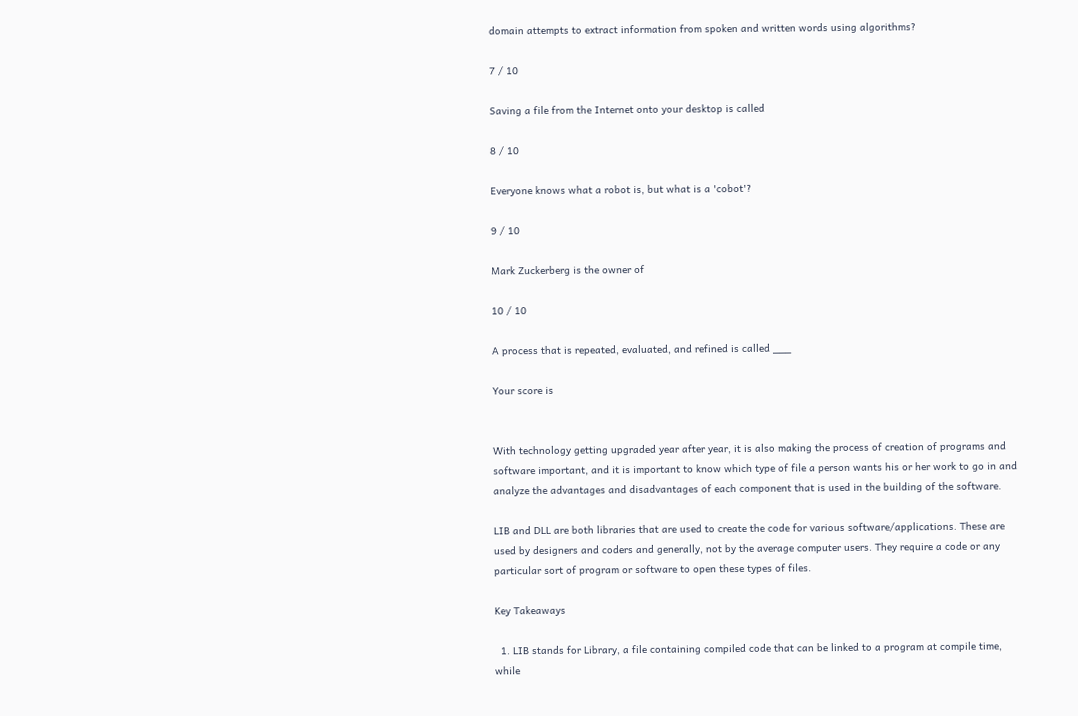domain attempts to extract information from spoken and written words using algorithms?

7 / 10

Saving a file from the Internet onto your desktop is called

8 / 10

Everyone knows what a robot is, but what is a 'cobot'?

9 / 10

Mark Zuckerberg is the owner of

10 / 10

A process that is repeated, evaluated, and refined is called ___

Your score is


With technology getting upgraded year after year, it is also making the process of creation of programs and software important, and it is important to know which type of file a person wants his or her work to go in and analyze the advantages and disadvantages of each component that is used in the building of the software.

LIB and DLL are both libraries that are used to create the code for various software/applications. These are used by designers and coders and generally, not by the average computer users. They require a code or any particular sort of program or software to open these types of files.

Key Takeaways

  1. LIB stands for Library, a file containing compiled code that can be linked to a program at compile time, while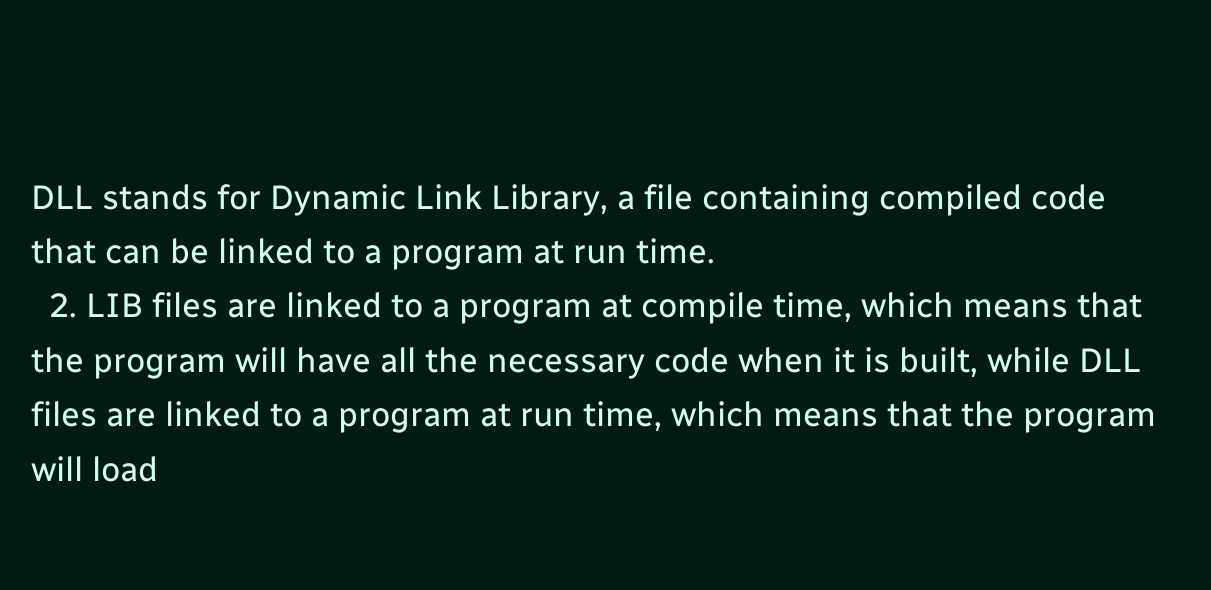DLL stands for Dynamic Link Library, a file containing compiled code that can be linked to a program at run time.
  2. LIB files are linked to a program at compile time, which means that the program will have all the necessary code when it is built, while DLL files are linked to a program at run time, which means that the program will load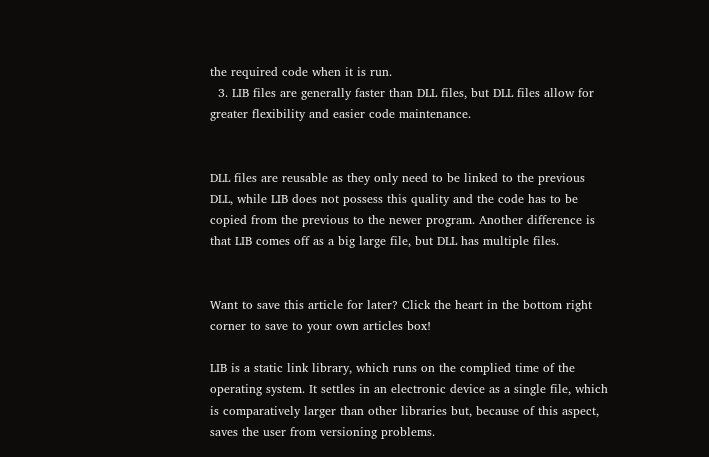the required code when it is run.
  3. LIB files are generally faster than DLL files, but DLL files allow for greater flexibility and easier code maintenance.


DLL files are reusable as they only need to be linked to the previous DLL, while LIB does not possess this quality and the code has to be copied from the previous to the newer program. Another difference is that LIB comes off as a big large file, but DLL has multiple files.


Want to save this article for later? Click the heart in the bottom right corner to save to your own articles box!

LIB is a static link library, which runs on the complied time of the operating system. It settles in an electronic device as a single file, which is comparatively larger than other libraries but, because of this aspect, saves the user from versioning problems.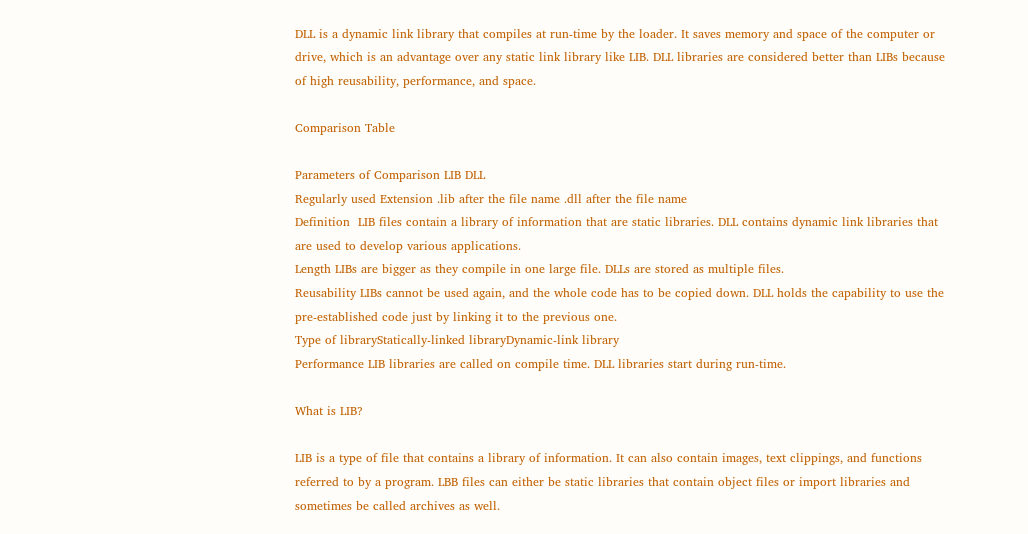DLL is a dynamic link library that compiles at run-time by the loader. It saves memory and space of the computer or drive, which is an advantage over any static link library like LIB. DLL libraries are considered better than LIBs because of high reusability, performance, and space.

Comparison Table

Parameters of Comparison LIB DLL
Regularly used Extension .lib after the file name .dll after the file name
Definition  LIB files contain a library of information that are static libraries. DLL contains dynamic link libraries that are used to develop various applications.
Length LIBs are bigger as they compile in one large file. DLLs are stored as multiple files.
Reusability LIBs cannot be used again, and the whole code has to be copied down. DLL holds the capability to use the pre-established code just by linking it to the previous one.
Type of libraryStatically-linked libraryDynamic-link library
Performance LIB libraries are called on compile time. DLL libraries start during run-time.

What is LIB?

LIB is a type of file that contains a library of information. It can also contain images, text clippings, and functions referred to by a program. LBB files can either be static libraries that contain object files or import libraries and sometimes be called archives as well.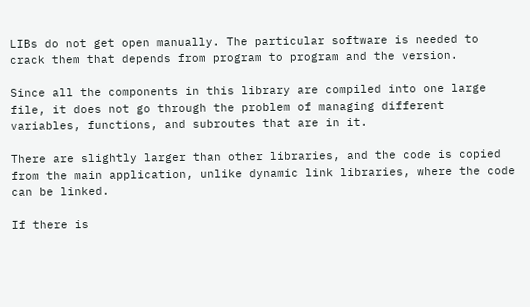LIBs do not get open manually. The particular software is needed to crack them that depends from program to program and the version.

Since all the components in this library are compiled into one large file, it does not go through the problem of managing different variables, functions, and subroutes that are in it.

There are slightly larger than other libraries, and the code is copied from the main application, unlike dynamic link libraries, where the code can be linked.

If there is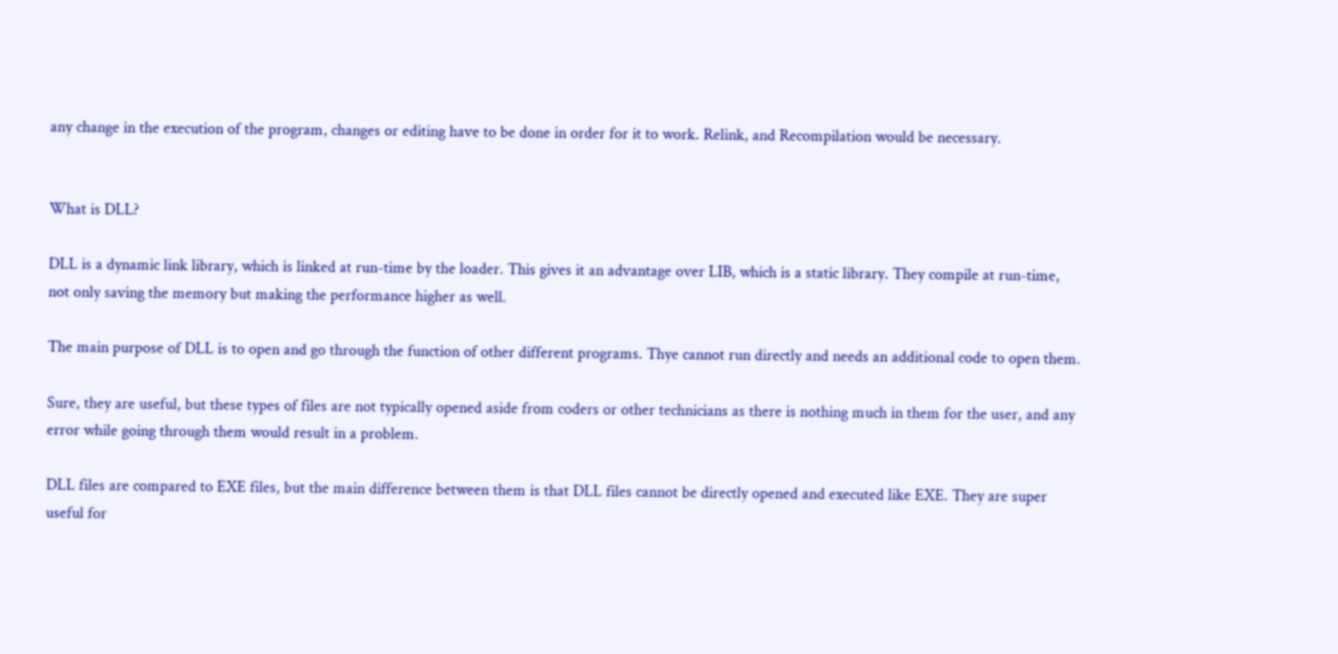any change in the execution of the program, changes or editing have to be done in order for it to work. Relink, and Recompilation would be necessary.


What is DLL?

DLL is a dynamic link library, which is linked at run-time by the loader. This gives it an advantage over LIB, which is a static library. They compile at run-time, not only saving the memory but making the performance higher as well.

The main purpose of DLL is to open and go through the function of other different programs. Thye cannot run directly and needs an additional code to open them.

Sure, they are useful, but these types of files are not typically opened aside from coders or other technicians as there is nothing much in them for the user, and any error while going through them would result in a problem.

DLL files are compared to EXE files, but the main difference between them is that DLL files cannot be directly opened and executed like EXE. They are super useful for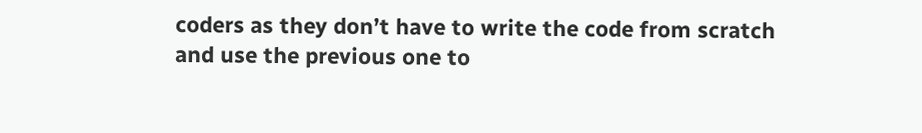coders as they don’t have to write the code from scratch and use the previous one to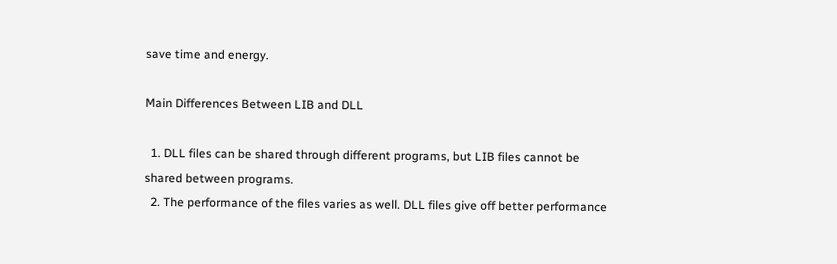save time and energy.

Main Differences Between LIB and DLL

  1. DLL files can be shared through different programs, but LIB files cannot be shared between programs.
  2. The performance of the files varies as well. DLL files give off better performance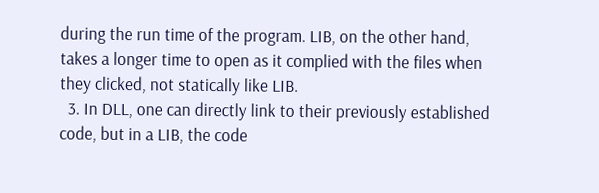during the run time of the program. LIB, on the other hand, takes a longer time to open as it complied with the files when they clicked, not statically like LIB.
  3. In DLL, one can directly link to their previously established code, but in a LIB, the code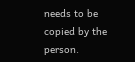needs to be copied by the person.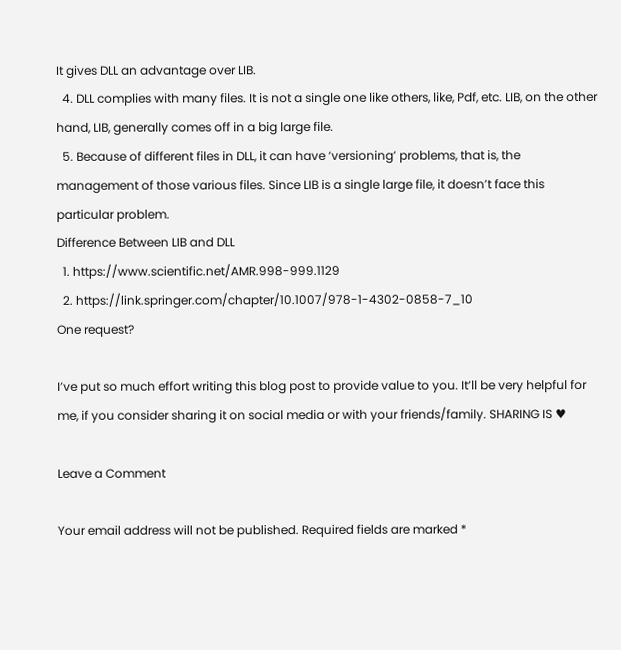It gives DLL an advantage over LIB.
  4. DLL complies with many files. It is not a single one like others, like, Pdf, etc. LIB, on the other hand, LIB, generally comes off in a big large file.
  5. Because of different files in DLL, it can have ‘versioning’ problems, that is, the management of those various files. Since LIB is a single large file, it doesn’t face this particular problem.
Difference Between LIB and DLL
  1. https://www.scientific.net/AMR.998-999.1129
  2. https://link.springer.com/chapter/10.1007/978-1-4302-0858-7_10
One request?

I’ve put so much effort writing this blog post to provide value to you. It’ll be very helpful for me, if you consider sharing it on social media or with your friends/family. SHARING IS ♥

Leave a Comment

Your email address will not be published. Required fields are marked *